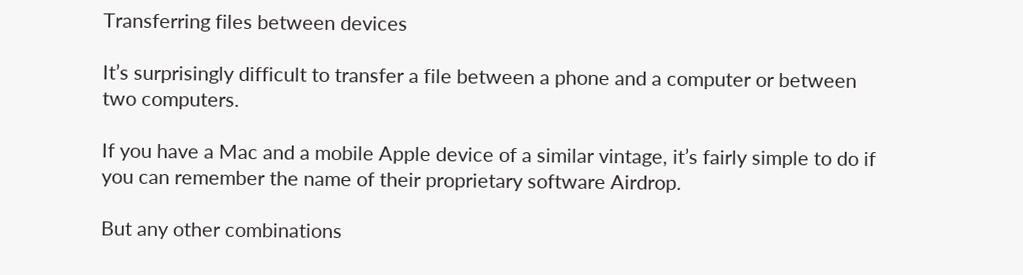Transferring files between devices

It’s surprisingly difficult to transfer a file between a phone and a computer or between two computers.

If you have a Mac and a mobile Apple device of a similar vintage, it’s fairly simple to do if you can remember the name of their proprietary software Airdrop.

But any other combinations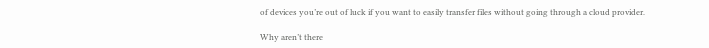of devices you’re out of luck if you want to easily transfer files without going through a cloud provider.

Why aren’t there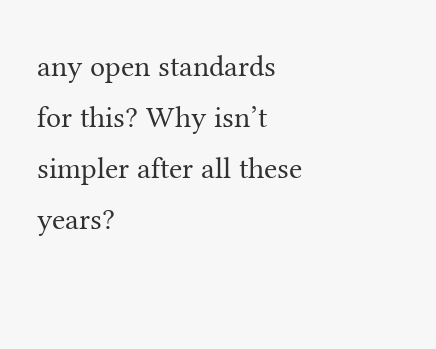any open standards for this? Why isn’t simpler after all these years?